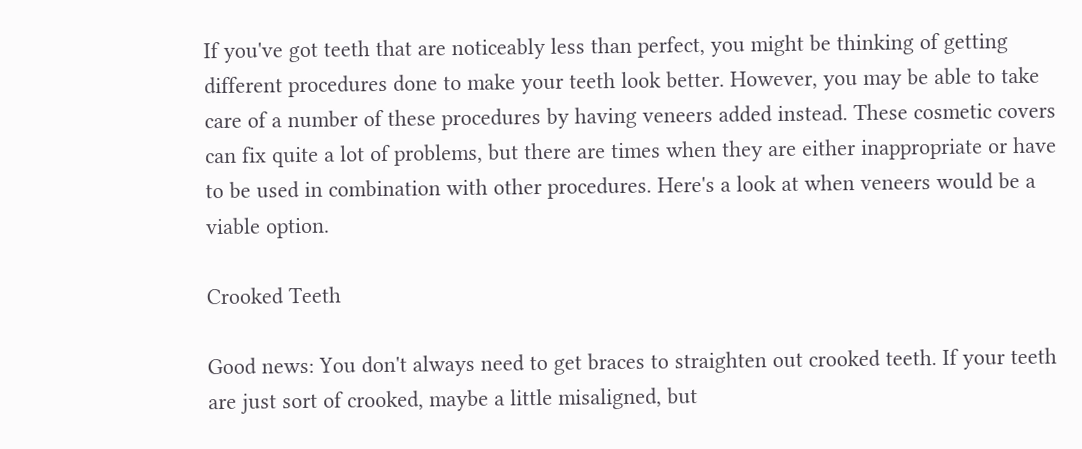If you've got teeth that are noticeably less than perfect, you might be thinking of getting different procedures done to make your teeth look better. However, you may be able to take care of a number of these procedures by having veneers added instead. These cosmetic covers can fix quite a lot of problems, but there are times when they are either inappropriate or have to be used in combination with other procedures. Here's a look at when veneers would be a viable option.

Crooked Teeth

Good news: You don't always need to get braces to straighten out crooked teeth. If your teeth are just sort of crooked, maybe a little misaligned, but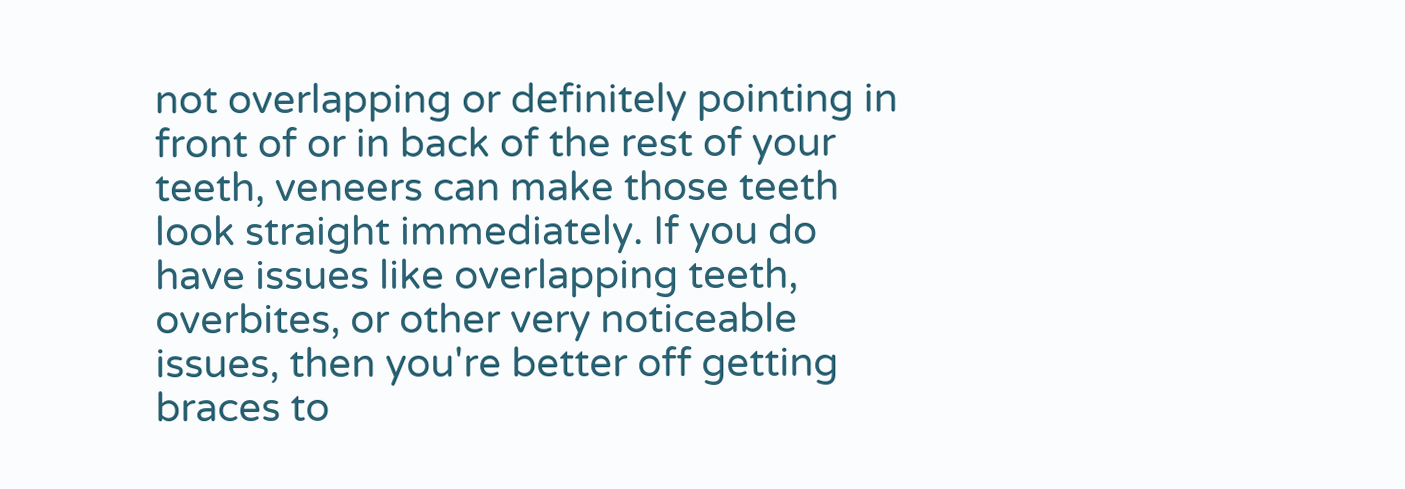not overlapping or definitely pointing in front of or in back of the rest of your teeth, veneers can make those teeth look straight immediately. If you do have issues like overlapping teeth, overbites, or other very noticeable issues, then you're better off getting braces to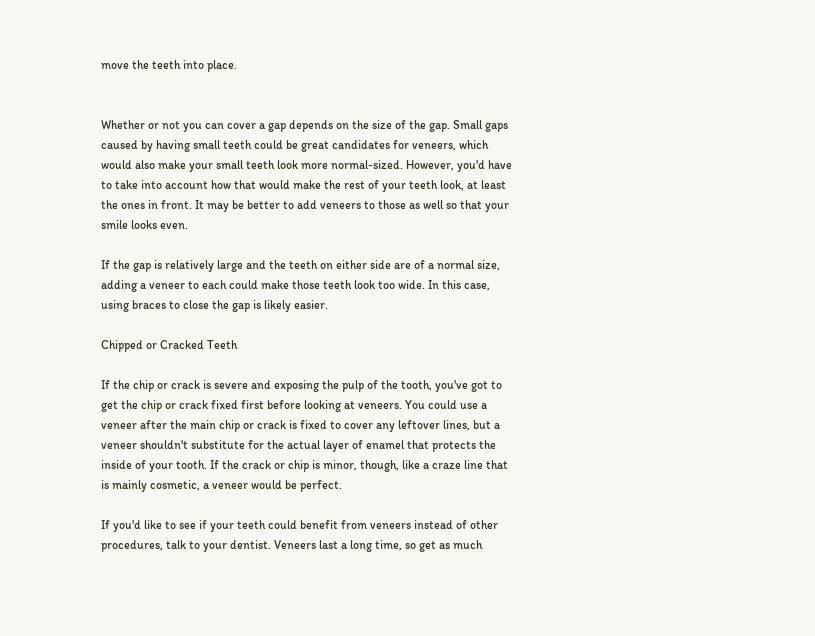move the teeth into place.


Whether or not you can cover a gap depends on the size of the gap. Small gaps caused by having small teeth could be great candidates for veneers, which would also make your small teeth look more normal-sized. However, you'd have to take into account how that would make the rest of your teeth look, at least the ones in front. It may be better to add veneers to those as well so that your smile looks even.

If the gap is relatively large and the teeth on either side are of a normal size, adding a veneer to each could make those teeth look too wide. In this case, using braces to close the gap is likely easier.

Chipped or Cracked Teeth

If the chip or crack is severe and exposing the pulp of the tooth, you've got to get the chip or crack fixed first before looking at veneers. You could use a veneer after the main chip or crack is fixed to cover any leftover lines, but a veneer shouldn't substitute for the actual layer of enamel that protects the inside of your tooth. If the crack or chip is minor, though, like a craze line that is mainly cosmetic, a veneer would be perfect.

If you'd like to see if your teeth could benefit from veneers instead of other procedures, talk to your dentist. Veneers last a long time, so get as much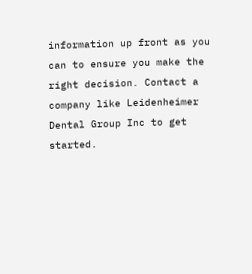information up front as you can to ensure you make the right decision. Contact a company like Leidenheimer Dental Group Inc to get started.